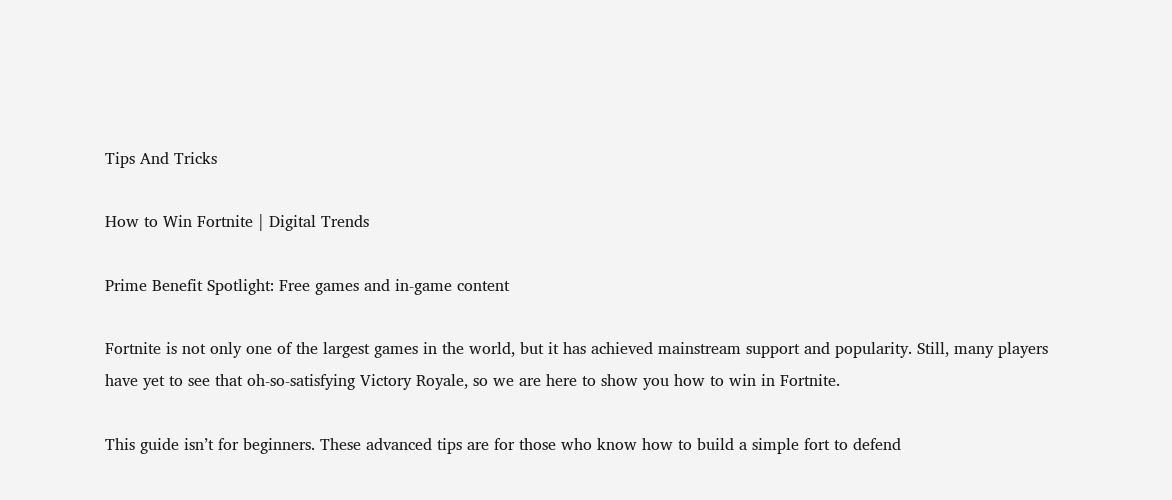Tips And Tricks

How to Win Fortnite | Digital Trends

Prime Benefit Spotlight: Free games and in-game content

Fortnite is not only one of the largest games in the world, but it has achieved mainstream support and popularity. Still, many players have yet to see that oh-so-satisfying Victory Royale, so we are here to show you how to win in Fortnite.

This guide isn’t for beginners. These advanced tips are for those who know how to build a simple fort to defend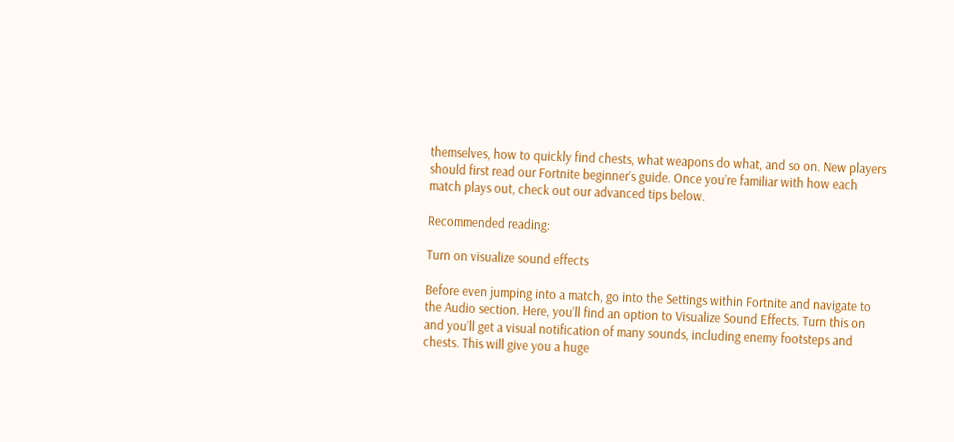themselves, how to quickly find chests, what weapons do what, and so on. New players should first read our Fortnite beginner’s guide. Once you’re familiar with how each match plays out, check out our advanced tips below.

Recommended reading:

Turn on visualize sound effects

Before even jumping into a match, go into the Settings within Fortnite and navigate to the Audio section. Here, you’ll find an option to Visualize Sound Effects. Turn this on and you’ll get a visual notification of many sounds, including enemy footsteps and chests. This will give you a huge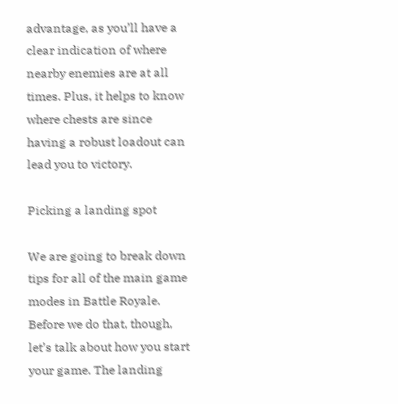advantage, as you’ll have a clear indication of where nearby enemies are at all times. Plus, it helps to know where chests are since having a robust loadout can lead you to victory.

Picking a landing spot

We are going to break down tips for all of the main game modes in Battle Royale. Before we do that, though, let’s talk about how you start your game. The landing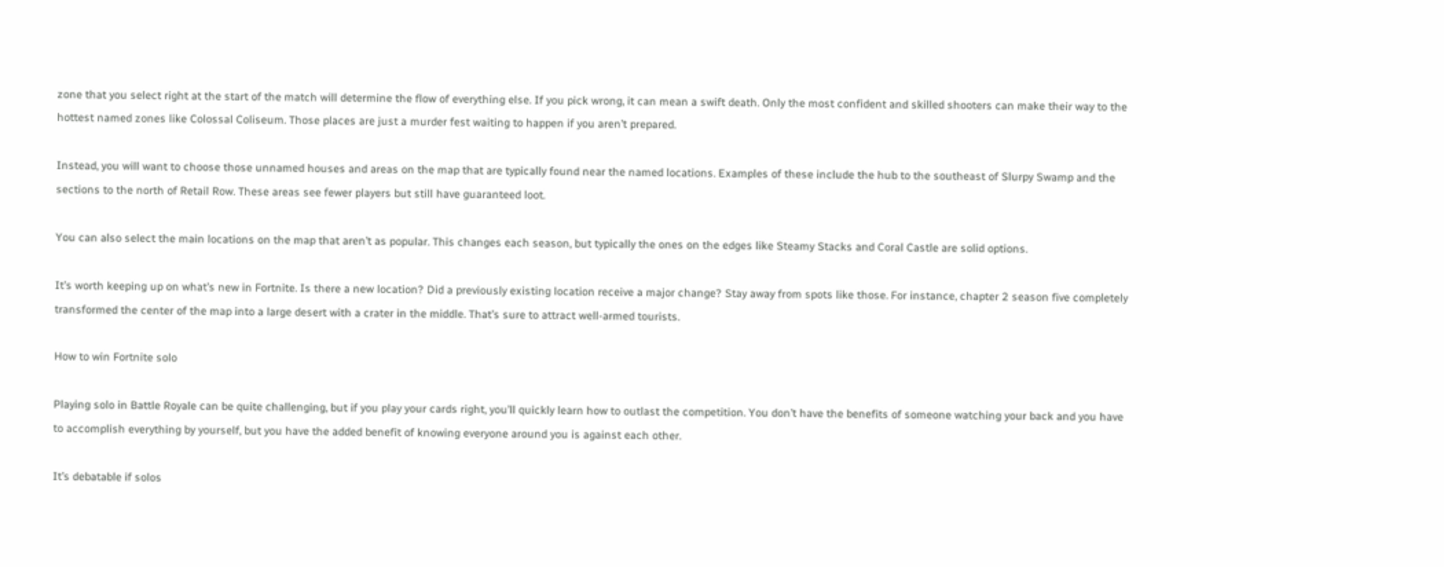zone that you select right at the start of the match will determine the flow of everything else. If you pick wrong, it can mean a swift death. Only the most confident and skilled shooters can make their way to the hottest named zones like Colossal Coliseum. Those places are just a murder fest waiting to happen if you aren’t prepared.

Instead, you will want to choose those unnamed houses and areas on the map that are typically found near the named locations. Examples of these include the hub to the southeast of Slurpy Swamp and the sections to the north of Retail Row. These areas see fewer players but still have guaranteed loot.

You can also select the main locations on the map that aren’t as popular. This changes each season, but typically the ones on the edges like Steamy Stacks and Coral Castle are solid options.

It’s worth keeping up on what’s new in Fortnite. Is there a new location? Did a previously existing location receive a major change? Stay away from spots like those. For instance, chapter 2 season five completely transformed the center of the map into a large desert with a crater in the middle. That’s sure to attract well-armed tourists.

How to win Fortnite solo

Playing solo in Battle Royale can be quite challenging, but if you play your cards right, you’ll quickly learn how to outlast the competition. You don’t have the benefits of someone watching your back and you have to accomplish everything by yourself, but you have the added benefit of knowing everyone around you is against each other.

It’s debatable if solos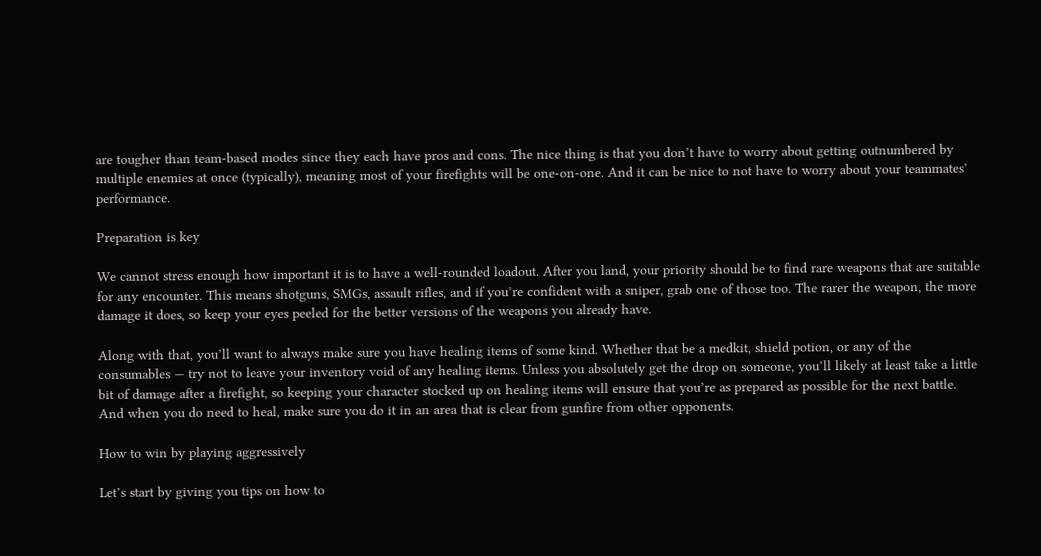are tougher than team-based modes since they each have pros and cons. The nice thing is that you don’t have to worry about getting outnumbered by multiple enemies at once (typically), meaning most of your firefights will be one-on-one. And it can be nice to not have to worry about your teammates’ performance.

Preparation is key

We cannot stress enough how important it is to have a well-rounded loadout. After you land, your priority should be to find rare weapons that are suitable for any encounter. This means shotguns, SMGs, assault rifles, and if you’re confident with a sniper, grab one of those too. The rarer the weapon, the more damage it does, so keep your eyes peeled for the better versions of the weapons you already have.

Along with that, you’ll want to always make sure you have healing items of some kind. Whether that be a medkit, shield potion, or any of the consumables — try not to leave your inventory void of any healing items. Unless you absolutely get the drop on someone, you’ll likely at least take a little bit of damage after a firefight, so keeping your character stocked up on healing items will ensure that you’re as prepared as possible for the next battle. And when you do need to heal, make sure you do it in an area that is clear from gunfire from other opponents.

How to win by playing aggressively

Let’s start by giving you tips on how to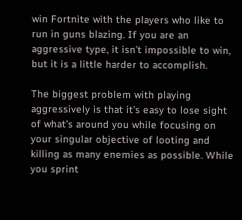win Fortnite with the players who like to run in guns blazing. If you are an aggressive type, it isn’t impossible to win, but it is a little harder to accomplish.

The biggest problem with playing aggressively is that it’s easy to lose sight of what’s around you while focusing on your singular objective of looting and killing as many enemies as possible. While you sprint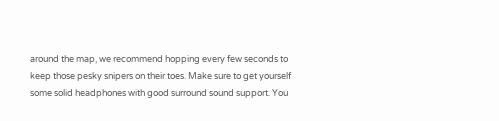around the map, we recommend hopping every few seconds to keep those pesky snipers on their toes. Make sure to get yourself some solid headphones with good surround sound support. You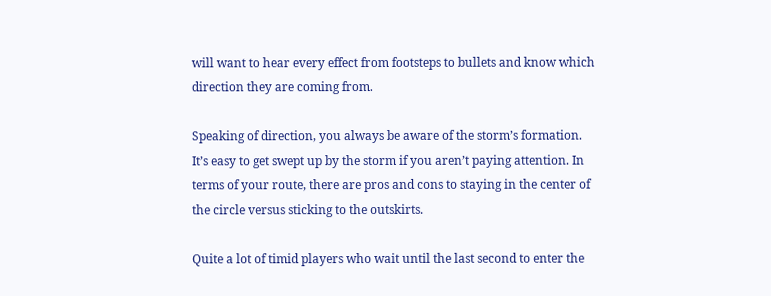will want to hear every effect from footsteps to bullets and know which direction they are coming from.

Speaking of direction, you always be aware of the storm’s formation. It’s easy to get swept up by the storm if you aren’t paying attention. In terms of your route, there are pros and cons to staying in the center of the circle versus sticking to the outskirts.

Quite a lot of timid players who wait until the last second to enter the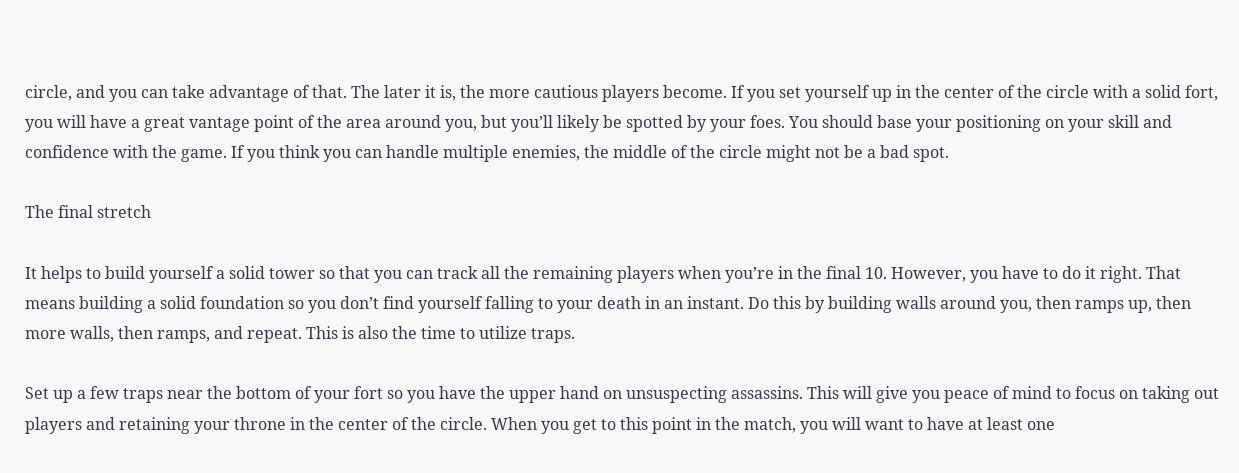circle, and you can take advantage of that. The later it is, the more cautious players become. If you set yourself up in the center of the circle with a solid fort, you will have a great vantage point of the area around you, but you’ll likely be spotted by your foes. You should base your positioning on your skill and confidence with the game. If you think you can handle multiple enemies, the middle of the circle might not be a bad spot.

The final stretch

It helps to build yourself a solid tower so that you can track all the remaining players when you’re in the final 10. However, you have to do it right. That means building a solid foundation so you don’t find yourself falling to your death in an instant. Do this by building walls around you, then ramps up, then more walls, then ramps, and repeat. This is also the time to utilize traps.

Set up a few traps near the bottom of your fort so you have the upper hand on unsuspecting assassins. This will give you peace of mind to focus on taking out players and retaining your throne in the center of the circle. When you get to this point in the match, you will want to have at least one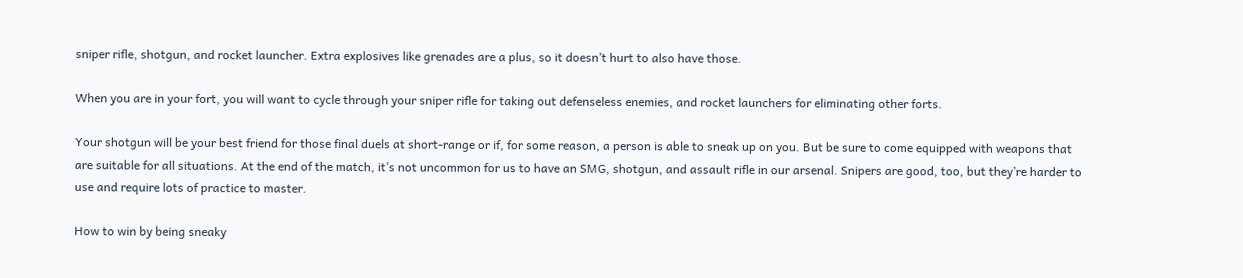sniper rifle, shotgun, and rocket launcher. Extra explosives like grenades are a plus, so it doesn’t hurt to also have those.

When you are in your fort, you will want to cycle through your sniper rifle for taking out defenseless enemies, and rocket launchers for eliminating other forts.

Your shotgun will be your best friend for those final duels at short-range or if, for some reason, a person is able to sneak up on you. But be sure to come equipped with weapons that are suitable for all situations. At the end of the match, it’s not uncommon for us to have an SMG, shotgun, and assault rifle in our arsenal. Snipers are good, too, but they’re harder to use and require lots of practice to master.

How to win by being sneaky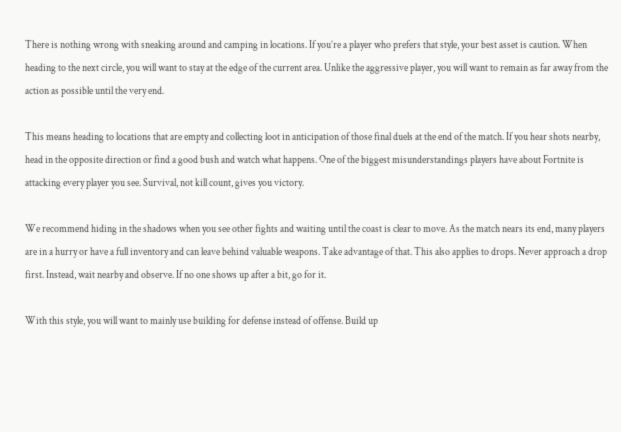There is nothing wrong with sneaking around and camping in locations. If you’re a player who prefers that style, your best asset is caution. When heading to the next circle, you will want to stay at the edge of the current area. Unlike the aggressive player, you will want to remain as far away from the action as possible until the very end.

This means heading to locations that are empty and collecting loot in anticipation of those final duels at the end of the match. If you hear shots nearby, head in the opposite direction or find a good bush and watch what happens. One of the biggest misunderstandings players have about Fortnite is attacking every player you see. Survival, not kill count, gives you victory.

We recommend hiding in the shadows when you see other fights and waiting until the coast is clear to move. As the match nears its end, many players are in a hurry or have a full inventory and can leave behind valuable weapons. Take advantage of that. This also applies to drops. Never approach a drop first. Instead, wait nearby and observe. If no one shows up after a bit, go for it.

With this style, you will want to mainly use building for defense instead of offense. Build up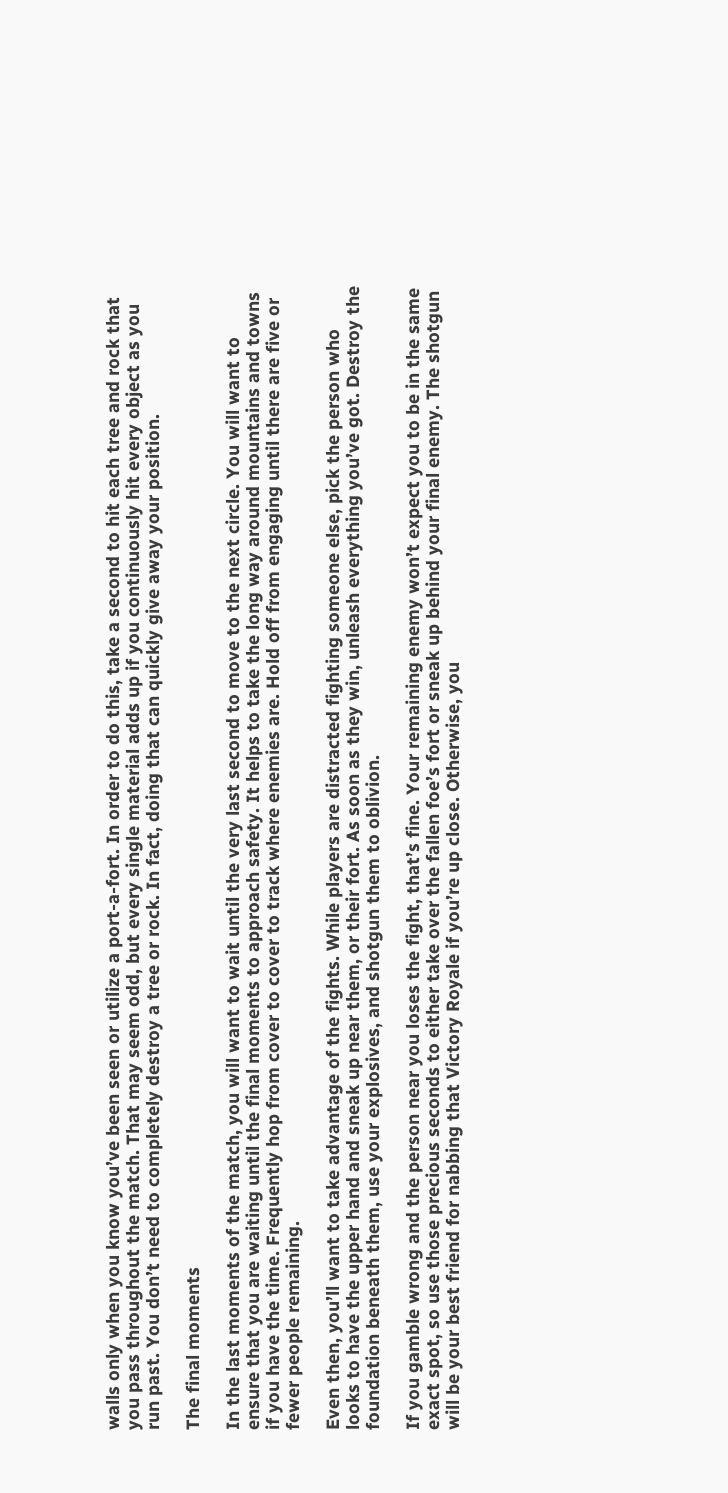walls only when you know you’ve been seen or utilize a port-a-fort. In order to do this, take a second to hit each tree and rock that you pass throughout the match. That may seem odd, but every single material adds up if you continuously hit every object as you run past. You don’t need to completely destroy a tree or rock. In fact, doing that can quickly give away your position.

The final moments

In the last moments of the match, you will want to wait until the very last second to move to the next circle. You will want to ensure that you are waiting until the final moments to approach safety. It helps to take the long way around mountains and towns if you have the time. Frequently hop from cover to cover to track where enemies are. Hold off from engaging until there are five or fewer people remaining.

Even then, you’ll want to take advantage of the fights. While players are distracted fighting someone else, pick the person who looks to have the upper hand and sneak up near them, or their fort. As soon as they win, unleash everything you’ve got. Destroy the foundation beneath them, use your explosives, and shotgun them to oblivion.

If you gamble wrong and the person near you loses the fight, that’s fine. Your remaining enemy won’t expect you to be in the same exact spot, so use those precious seconds to either take over the fallen foe’s fort or sneak up behind your final enemy. The shotgun will be your best friend for nabbing that Victory Royale if you’re up close. Otherwise, you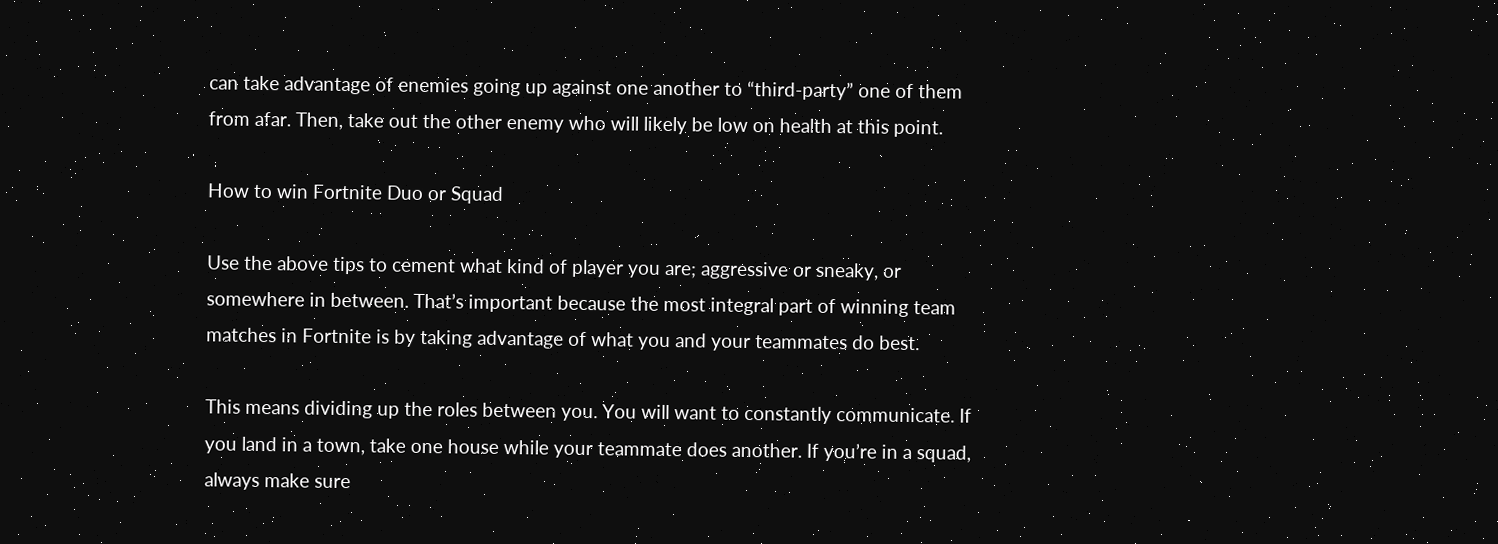can take advantage of enemies going up against one another to “third-party” one of them from afar. Then, take out the other enemy who will likely be low on health at this point.

How to win Fortnite Duo or Squad

Use the above tips to cement what kind of player you are; aggressive or sneaky, or somewhere in between. That’s important because the most integral part of winning team matches in Fortnite is by taking advantage of what you and your teammates do best.

This means dividing up the roles between you. You will want to constantly communicate. If you land in a town, take one house while your teammate does another. If you’re in a squad, always make sure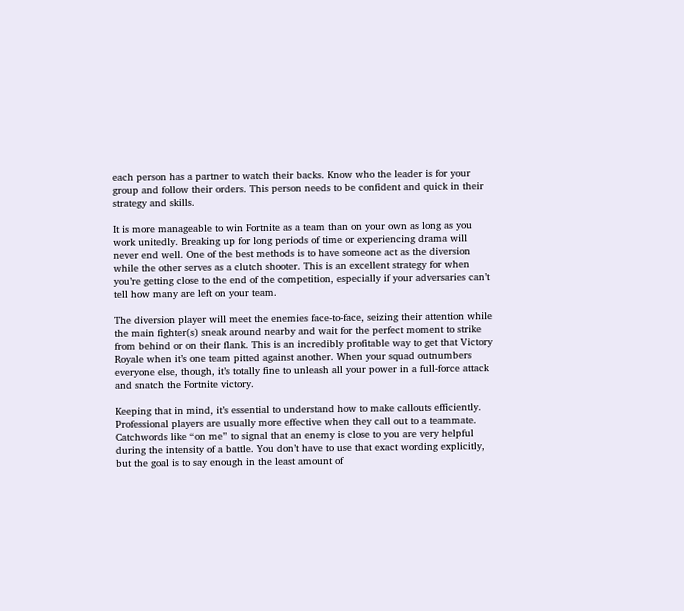each person has a partner to watch their backs. Know who the leader is for your group and follow their orders. This person needs to be confident and quick in their strategy and skills.

It is more manageable to win Fortnite as a team than on your own as long as you work unitedly. Breaking up for long periods of time or experiencing drama will never end well. One of the best methods is to have someone act as the diversion while the other serves as a clutch shooter. This is an excellent strategy for when you’re getting close to the end of the competition, especially if your adversaries can’t tell how many are left on your team.

The diversion player will meet the enemies face-to-face, seizing their attention while the main fighter(s) sneak around nearby and wait for the perfect moment to strike from behind or on their flank. This is an incredibly profitable way to get that Victory Royale when it’s one team pitted against another. When your squad outnumbers everyone else, though, it’s totally fine to unleash all your power in a full-force attack and snatch the Fortnite victory.

Keeping that in mind, it’s essential to understand how to make callouts efficiently. Professional players are usually more effective when they call out to a teammate. Catchwords like “on me” to signal that an enemy is close to you are very helpful during the intensity of a battle. You don’t have to use that exact wording explicitly, but the goal is to say enough in the least amount of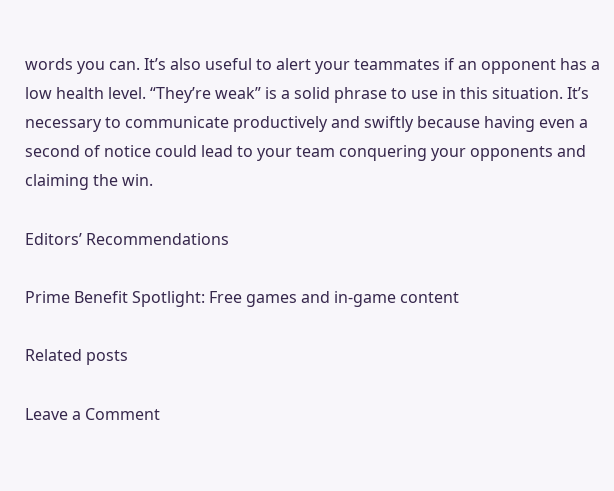words you can. It’s also useful to alert your teammates if an opponent has a low health level. “They’re weak” is a solid phrase to use in this situation. It’s necessary to communicate productively and swiftly because having even a second of notice could lead to your team conquering your opponents and claiming the win.

Editors’ Recommendations

Prime Benefit Spotlight: Free games and in-game content

Related posts

Leave a Comment